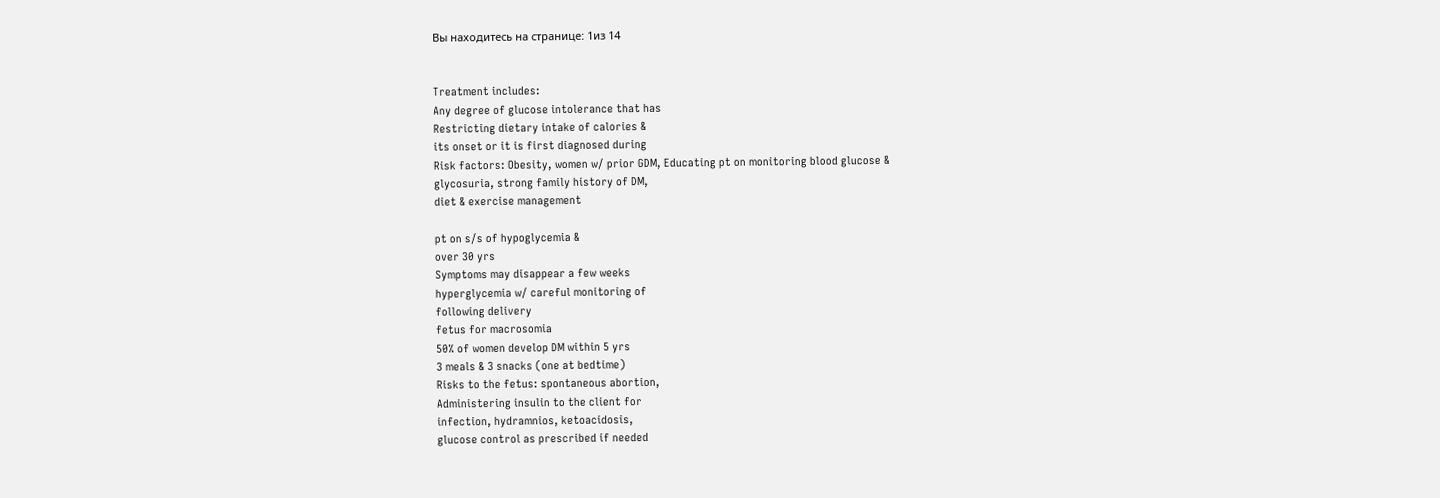Вы находитесь на странице: 1из 14


Treatment includes:
Any degree of glucose intolerance that has
Restricting dietary intake of calories &
its onset or it is first diagnosed during
Risk factors: Obesity, women w/ prior GDM, Educating pt on monitoring blood glucose &
glycosuria, strong family history of DM,
diet & exercise management

pt on s/s of hypoglycemia &
over 30 yrs
Symptoms may disappear a few weeks
hyperglycemia w/ careful monitoring of
following delivery
fetus for macrosomia
50% of women develop DM within 5 yrs
3 meals & 3 snacks (one at bedtime)
Risks to the fetus: spontaneous abortion,
Administering insulin to the client for
infection, hydramnios, ketoacidosis,
glucose control as prescribed if needed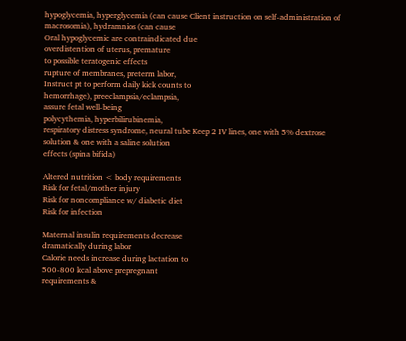hypoglycemia, hyperglycemia (can cause Client instruction on self-administration of
macrosomia), hydramnios (can cause
Oral hypoglycemic are contraindicated due
overdistention of uterus, premature
to possible teratogenic effects
rupture of membranes, preterm labor,
Instruct pt to perform daily kick counts to
hemorrhage), preeclampsia/eclampsia,
assure fetal well-being
polycythemia, hyperbilirubinemia,
respiratory distress syndrome, neural tube Keep 2 IV lines, one with 5% dextrose
solution & one with a saline solution
effects (spina bifida)

Altered nutrition < body requirements
Risk for fetal/mother injury
Risk for noncompliance w/ diabetic diet
Risk for infection

Maternal insulin requirements decrease
dramatically during labor
Calorie needs increase during lactation to
500-800 kcal above prepregnant
requirements &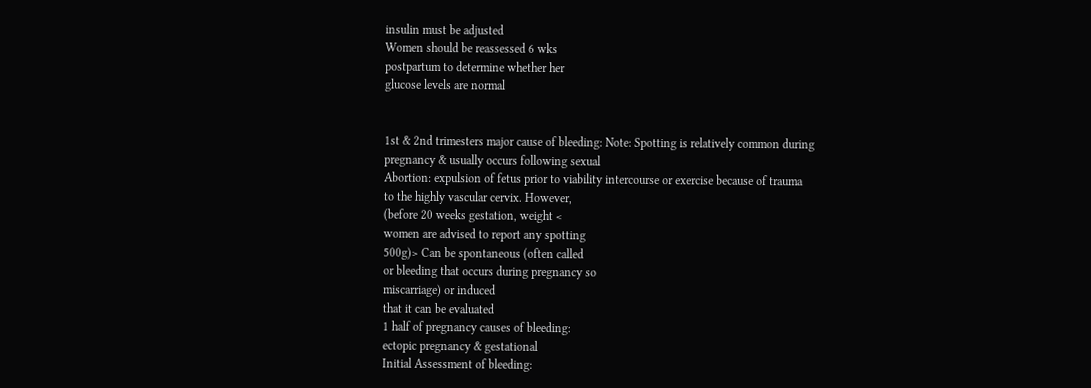insulin must be adjusted
Women should be reassessed 6 wks
postpartum to determine whether her
glucose levels are normal


1st & 2nd trimesters major cause of bleeding: Note: Spotting is relatively common during
pregnancy & usually occurs following sexual
Abortion: expulsion of fetus prior to viability intercourse or exercise because of trauma
to the highly vascular cervix. However,
(before 20 weeks gestation, weight <
women are advised to report any spotting
500g)> Can be spontaneous (often called
or bleeding that occurs during pregnancy so
miscarriage) or induced
that it can be evaluated
1 half of pregnancy causes of bleeding:
ectopic pregnancy & gestational
Initial Assessment of bleeding: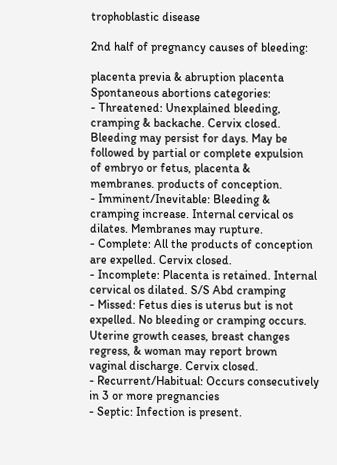trophoblastic disease

2nd half of pregnancy causes of bleeding:

placenta previa & abruption placenta
Spontaneous abortions categories:
- Threatened: Unexplained bleeding,
cramping & backache. Cervix closed.
Bleeding may persist for days. May be
followed by partial or complete expulsion
of embryo or fetus, placenta &
membranes. products of conception.
- Imminent/Inevitable: Bleeding &
cramping increase. Internal cervical os
dilates. Membranes may rupture.
- Complete: All the products of conception
are expelled. Cervix closed.
- Incomplete: Placenta is retained. Internal
cervical os dilated. S/S Abd cramping
- Missed: Fetus dies is uterus but is not
expelled. No bleeding or cramping occurs.
Uterine growth ceases, breast changes
regress, & woman may report brown
vaginal discharge. Cervix closed.
- Recurrent/Habitual: Occurs consecutively
in 3 or more pregnancies
- Septic: Infection is present.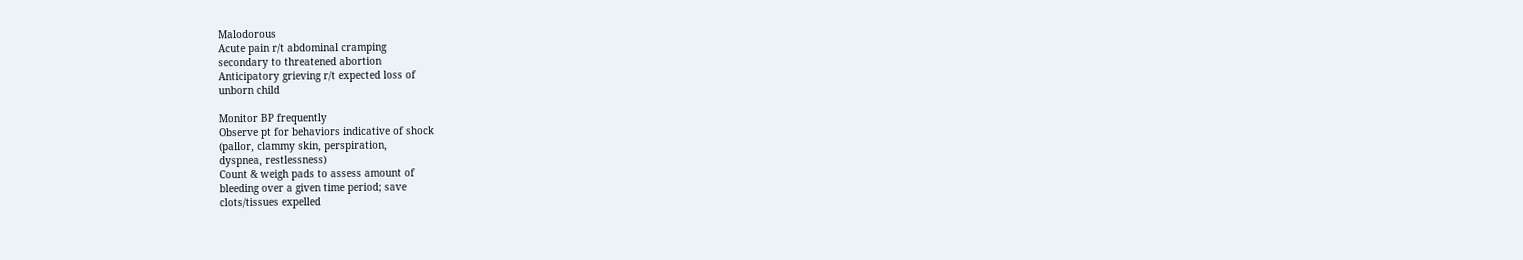Malodorous
Acute pain r/t abdominal cramping
secondary to threatened abortion
Anticipatory grieving r/t expected loss of
unborn child

Monitor BP frequently
Observe pt for behaviors indicative of shock
(pallor, clammy skin, perspiration,
dyspnea, restlessness)
Count & weigh pads to assess amount of
bleeding over a given time period; save
clots/tissues expelled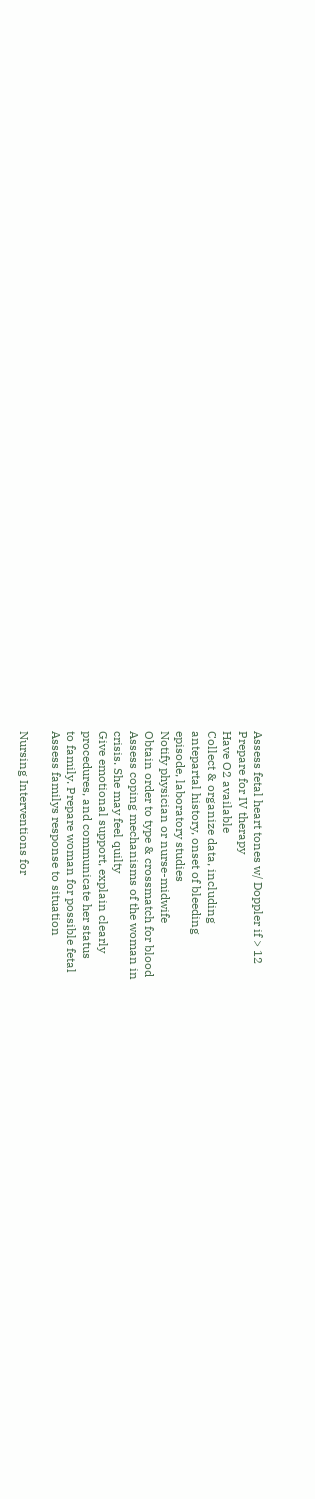Assess fetal heart tones w/ Doppler if > 12
Prepare for IV therapy
Have O2 available
Collect & organize data, including
antepartal history, onset of bleeding
episode, laboratory studies
Notify physician or nurse-midwife
Obtain order to type & crossmatch for blood
Assess coping mechanisms of the woman in
crisis. She may feel quilty
Give emotional support, explain clearly
procedures, and communicate her status
to family. Prepare woman for possible fetal
Assess familys response to situation

Nursing Interventions for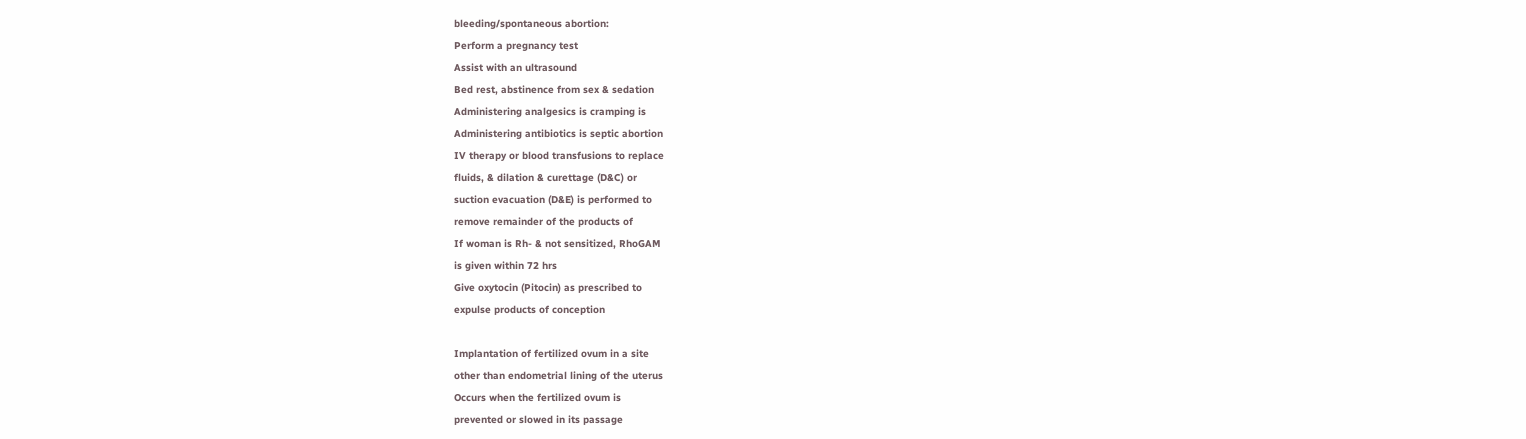bleeding/spontaneous abortion:
Perform a pregnancy test
Assist with an ultrasound
Bed rest, abstinence from sex & sedation
Administering analgesics is cramping is
Administering antibiotics is septic abortion
IV therapy or blood transfusions to replace
fluids, & dilation & curettage (D&C) or
suction evacuation (D&E) is performed to
remove remainder of the products of
If woman is Rh- & not sensitized, RhoGAM
is given within 72 hrs
Give oxytocin (Pitocin) as prescribed to
expulse products of conception

Implantation of fertilized ovum in a site
other than endometrial lining of the uterus
Occurs when the fertilized ovum is
prevented or slowed in its passage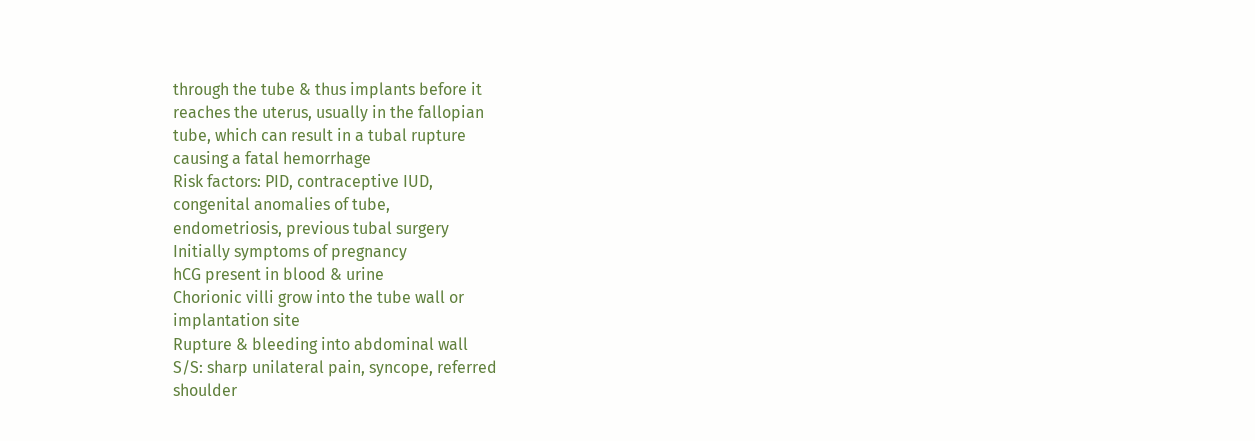through the tube & thus implants before it
reaches the uterus, usually in the fallopian
tube, which can result in a tubal rupture
causing a fatal hemorrhage
Risk factors: PID, contraceptive IUD,
congenital anomalies of tube,
endometriosis, previous tubal surgery
Initially symptoms of pregnancy
hCG present in blood & urine
Chorionic villi grow into the tube wall or
implantation site
Rupture & bleeding into abdominal wall
S/S: sharp unilateral pain, syncope, referred
shoulder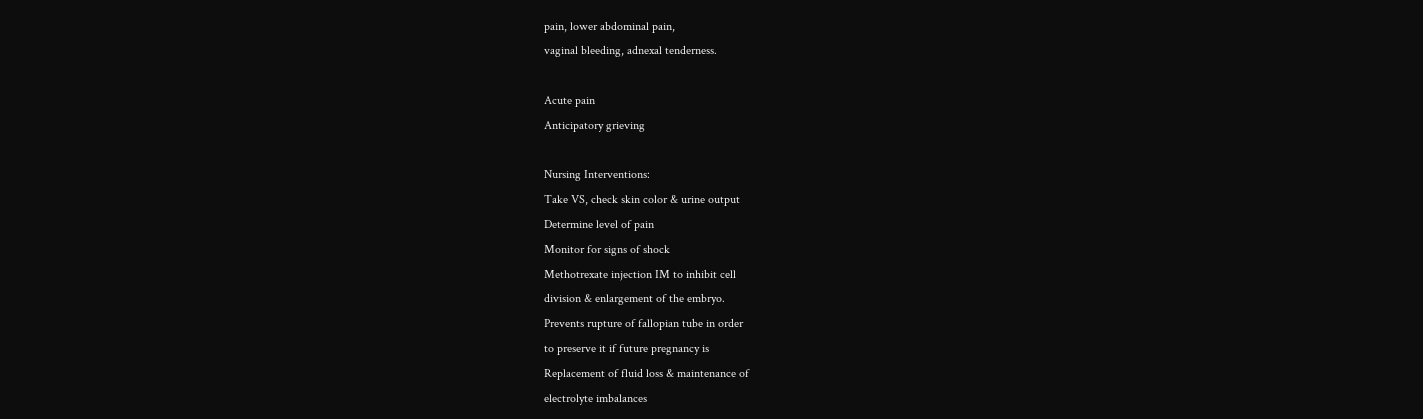pain, lower abdominal pain,
vaginal bleeding, adnexal tenderness.

Acute pain
Anticipatory grieving

Nursing Interventions:
Take VS, check skin color & urine output
Determine level of pain
Monitor for signs of shock
Methotrexate injection IM to inhibit cell
division & enlargement of the embryo.
Prevents rupture of fallopian tube in order
to preserve it if future pregnancy is
Replacement of fluid loss & maintenance of
electrolyte imbalances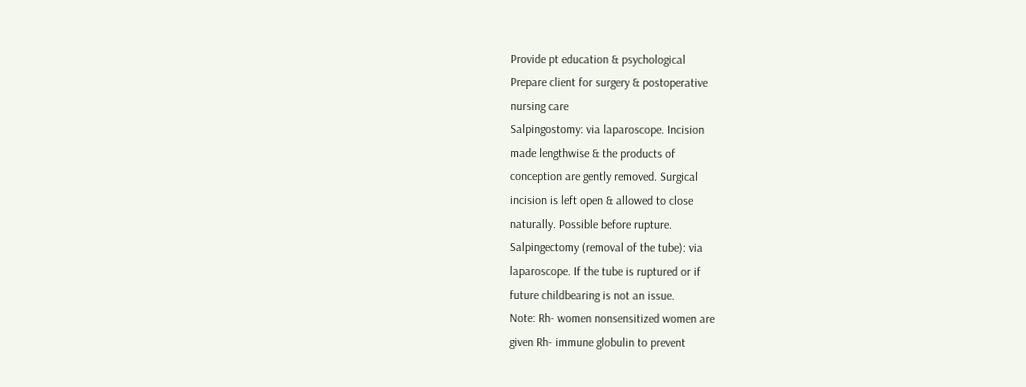Provide pt education & psychological
Prepare client for surgery & postoperative
nursing care
Salpingostomy: via laparoscope. Incision
made lengthwise & the products of
conception are gently removed. Surgical
incision is left open & allowed to close
naturally. Possible before rupture.
Salpingectomy (removal of the tube): via
laparoscope. If the tube is ruptured or if
future childbearing is not an issue.
Note: Rh- women nonsensitized women are
given Rh- immune globulin to prevent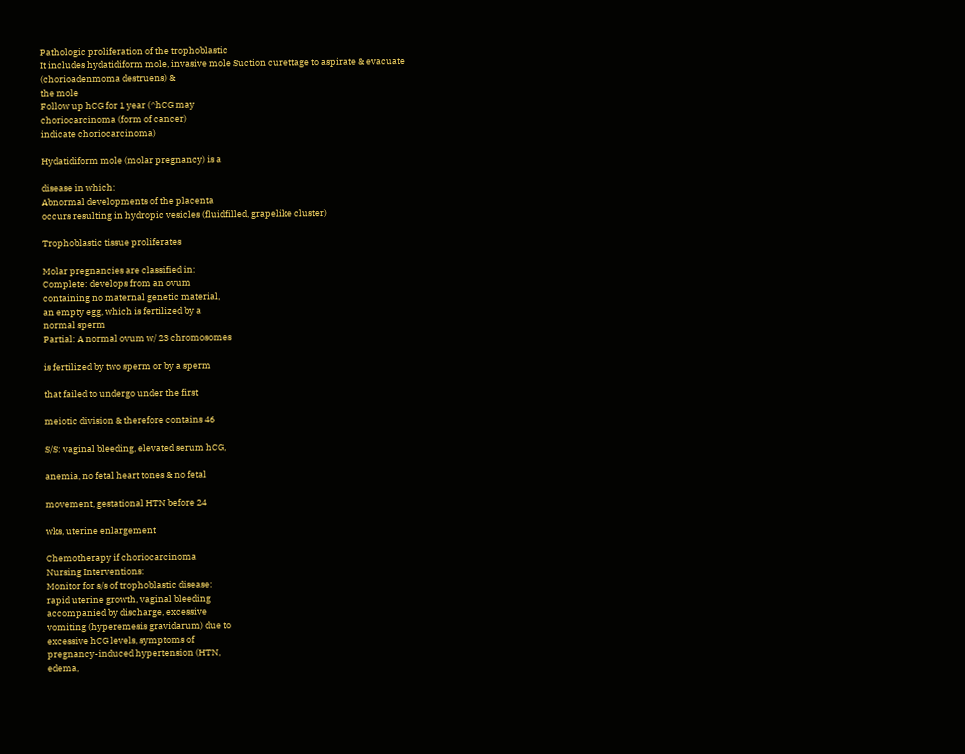Pathologic proliferation of the trophoblastic
It includes hydatidiform mole, invasive mole Suction curettage to aspirate & evacuate
(chorioadenmoma destruens) &
the mole
Follow up hCG for 1 year (^hCG may
choriocarcinoma (form of cancer)
indicate choriocarcinoma)

Hydatidiform mole (molar pregnancy) is a

disease in which:
Abnormal developments of the placenta
occurs resulting in hydropic vesicles (fluidfilled, grapelike cluster)

Trophoblastic tissue proliferates

Molar pregnancies are classified in:
Complete: develops from an ovum
containing no maternal genetic material,
an empty egg, which is fertilized by a
normal sperm
Partial: A normal ovum w/ 23 chromosomes

is fertilized by two sperm or by a sperm

that failed to undergo under the first

meiotic division & therefore contains 46

S/S: vaginal bleeding, elevated serum hCG,

anemia, no fetal heart tones & no fetal

movement, gestational HTN before 24

wks, uterine enlargement

Chemotherapy if choriocarcinoma
Nursing Interventions:
Monitor for s/s of trophoblastic disease:
rapid uterine growth, vaginal bleeding
accompanied by discharge, excessive
vomiting (hyperemesis gravidarum) due to
excessive hCG levels, symptoms of
pregnancy-induced hypertension (HTN,
edema,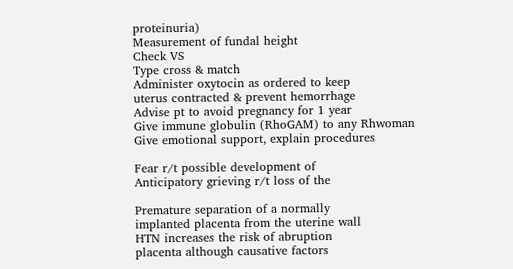proteinuria)
Measurement of fundal height
Check VS
Type cross & match
Administer oxytocin as ordered to keep
uterus contracted & prevent hemorrhage
Advise pt to avoid pregnancy for 1 year
Give immune globulin (RhoGAM) to any Rhwoman
Give emotional support, explain procedures

Fear r/t possible development of
Anticipatory grieving r/t loss of the

Premature separation of a normally
implanted placenta from the uterine wall
HTN increases the risk of abruption
placenta although causative factors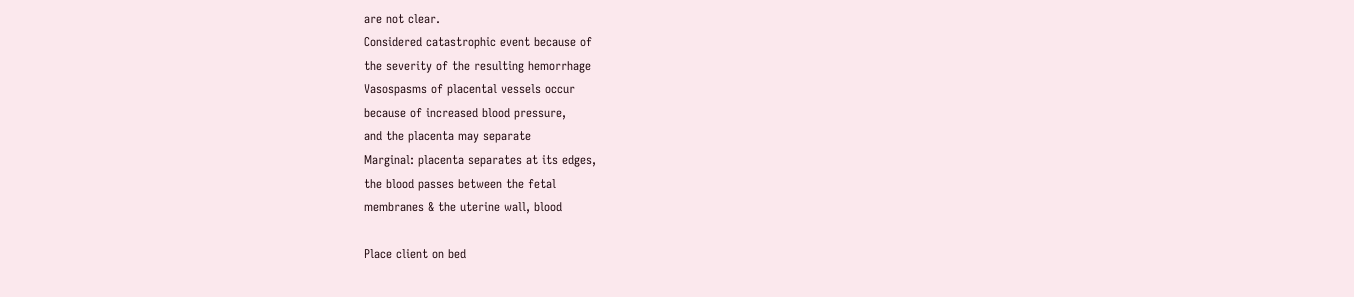are not clear.
Considered catastrophic event because of
the severity of the resulting hemorrhage
Vasospasms of placental vessels occur
because of increased blood pressure,
and the placenta may separate
Marginal: placenta separates at its edges,
the blood passes between the fetal
membranes & the uterine wall, blood

Place client on bed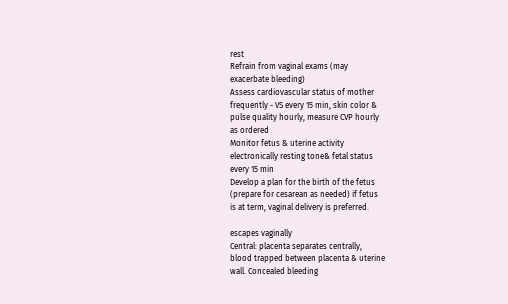rest
Refrain from vaginal exams (may
exacerbate bleeding)
Assess cardiovascular status of mother
frequently - VS every 15 min, skin color &
pulse quality hourly, measure CVP hourly
as ordered
Monitor fetus & uterine activity
electronically resting tone& fetal status
every 15 min
Develop a plan for the birth of the fetus
(prepare for cesarean as needed) if fetus
is at term, vaginal delivery is preferred.

escapes vaginally
Central: placenta separates centrally,
blood trapped between placenta & uterine
wall. Concealed bleeding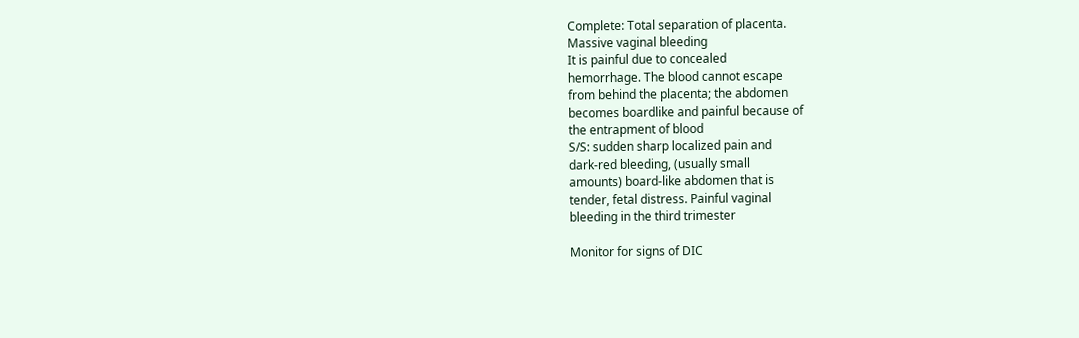Complete: Total separation of placenta.
Massive vaginal bleeding
It is painful due to concealed
hemorrhage. The blood cannot escape
from behind the placenta; the abdomen
becomes boardlike and painful because of
the entrapment of blood
S/S: sudden sharp localized pain and
dark-red bleeding, (usually small
amounts) board-like abdomen that is
tender, fetal distress. Painful vaginal
bleeding in the third trimester

Monitor for signs of DIC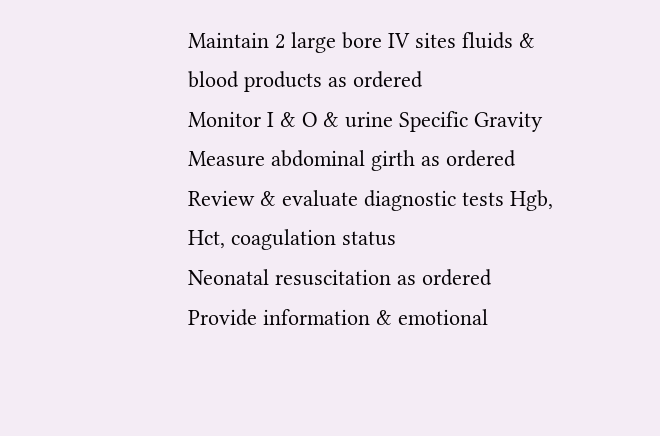Maintain 2 large bore IV sites fluids &
blood products as ordered
Monitor I & O & urine Specific Gravity
Measure abdominal girth as ordered
Review & evaluate diagnostic tests Hgb,
Hct, coagulation status
Neonatal resuscitation as ordered
Provide information & emotional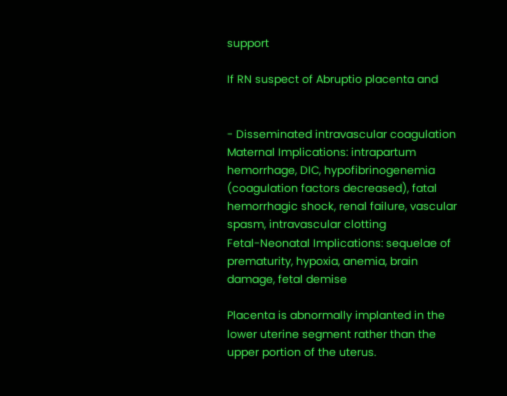support

If RN suspect of Abruptio placenta and


- Disseminated intravascular coagulation
Maternal Implications: intrapartum
hemorrhage, DIC, hypofibrinogenemia
(coagulation factors decreased), fatal
hemorrhagic shock, renal failure, vascular
spasm, intravascular clotting
Fetal-Neonatal Implications: sequelae of
prematurity, hypoxia, anemia, brain
damage, fetal demise

Placenta is abnormally implanted in the
lower uterine segment rather than the
upper portion of the uterus.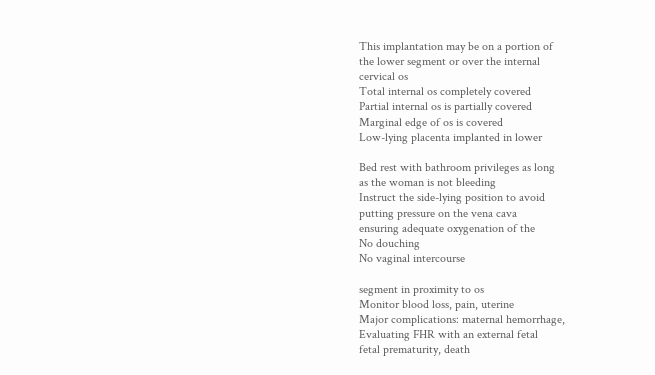This implantation may be on a portion of
the lower segment or over the internal
cervical os
Total internal os completely covered
Partial internal os is partially covered
Marginal edge of os is covered
Low-lying placenta implanted in lower

Bed rest with bathroom privileges as long
as the woman is not bleeding
Instruct the side-lying position to avoid
putting pressure on the vena cava
ensuring adequate oxygenation of the
No douching
No vaginal intercourse

segment in proximity to os
Monitor blood loss, pain, uterine
Major complications: maternal hemorrhage,
Evaluating FHR with an external fetal
fetal prematurity, death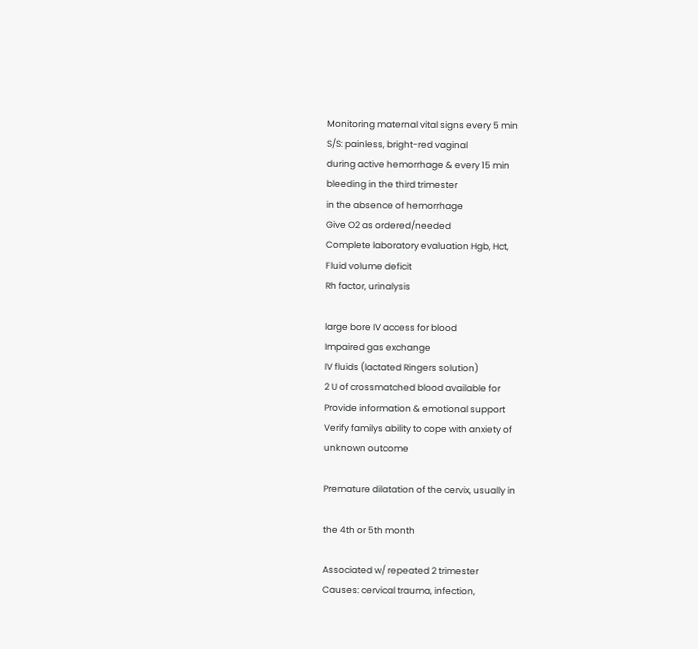Monitoring maternal vital signs every 5 min
S/S: painless, bright-red vaginal
during active hemorrhage & every 15 min
bleeding in the third trimester
in the absence of hemorrhage
Give O2 as ordered/needed
Complete laboratory evaluation Hgb, Hct,
Fluid volume deficit
Rh factor, urinalysis

large bore IV access for blood
Impaired gas exchange
IV fluids (lactated Ringers solution)
2 U of crossmatched blood available for
Provide information & emotional support
Verify familys ability to cope with anxiety of
unknown outcome

Premature dilatation of the cervix, usually in

the 4th or 5th month

Associated w/ repeated 2 trimester
Causes: cervical trauma, infection,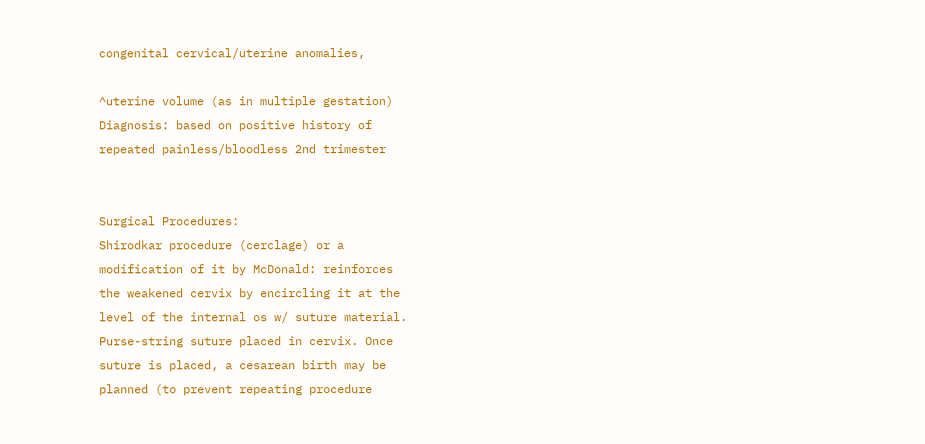congenital cervical/uterine anomalies,

^uterine volume (as in multiple gestation)
Diagnosis: based on positive history of
repeated painless/bloodless 2nd trimester


Surgical Procedures:
Shirodkar procedure (cerclage) or a
modification of it by McDonald: reinforces
the weakened cervix by encircling it at the
level of the internal os w/ suture material.
Purse-string suture placed in cervix. Once
suture is placed, a cesarean birth may be
planned (to prevent repeating procedure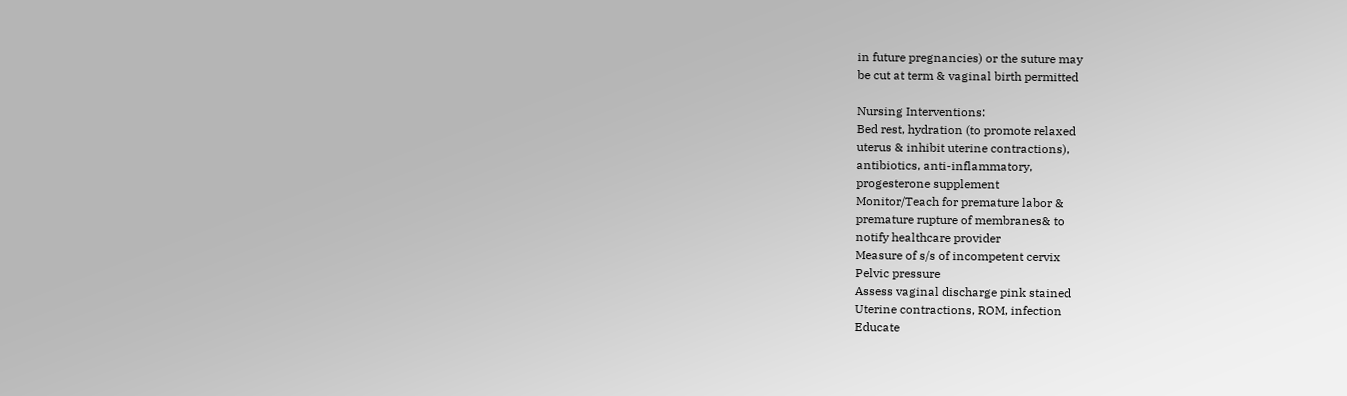in future pregnancies) or the suture may
be cut at term & vaginal birth permitted

Nursing Interventions:
Bed rest, hydration (to promote relaxed
uterus & inhibit uterine contractions),
antibiotics, anti-inflammatory,
progesterone supplement
Monitor/Teach for premature labor &
premature rupture of membranes& to
notify healthcare provider
Measure of s/s of incompetent cervix
Pelvic pressure
Assess vaginal discharge pink stained
Uterine contractions, ROM, infection
Educate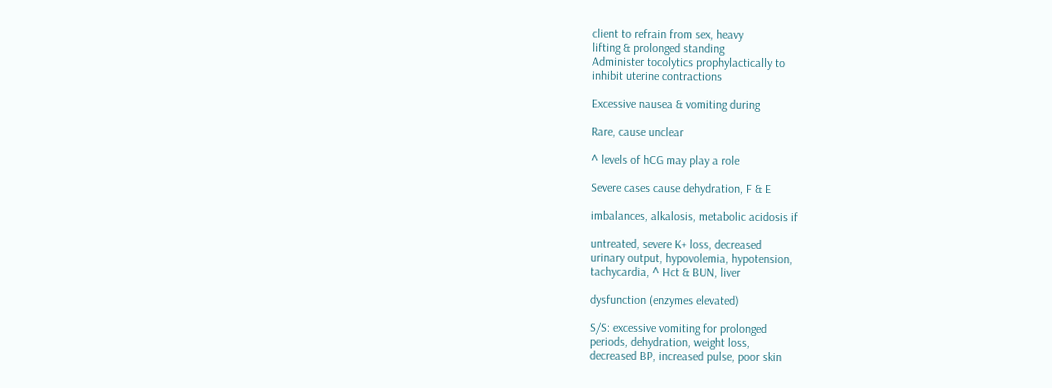client to refrain from sex, heavy
lifting & prolonged standing
Administer tocolytics prophylactically to
inhibit uterine contractions

Excessive nausea & vomiting during

Rare, cause unclear

^ levels of hCG may play a role

Severe cases cause dehydration, F & E

imbalances, alkalosis, metabolic acidosis if

untreated, severe K+ loss, decreased
urinary output, hypovolemia, hypotension,
tachycardia, ^ Hct & BUN, liver

dysfunction (enzymes elevated)

S/S: excessive vomiting for prolonged
periods, dehydration, weight loss,
decreased BP, increased pulse, poor skin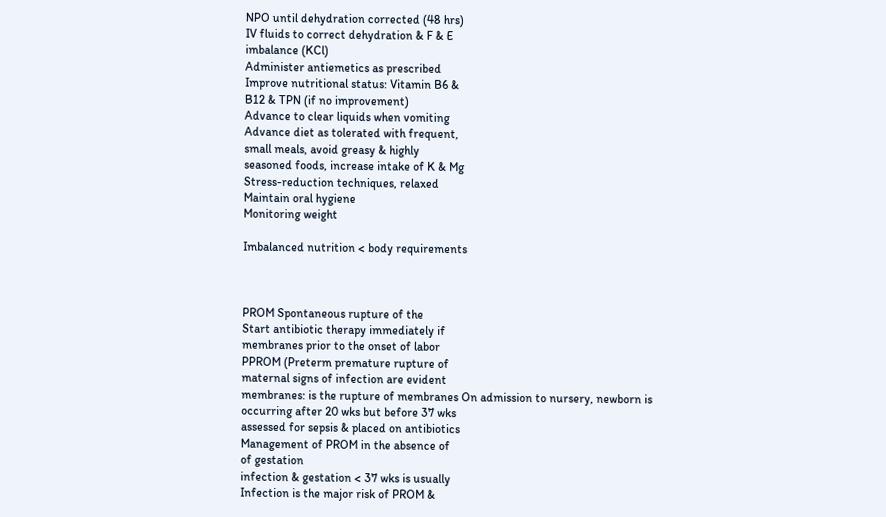NPO until dehydration corrected (48 hrs)
IV fluids to correct dehydration & F & E
imbalance (KCl)
Administer antiemetics as prescribed
Improve nutritional status: Vitamin B6 &
B12 & TPN (if no improvement)
Advance to clear liquids when vomiting
Advance diet as tolerated with frequent,
small meals, avoid greasy & highly
seasoned foods, increase intake of K & Mg
Stress-reduction techniques, relaxed
Maintain oral hygiene
Monitoring weight

Imbalanced nutrition < body requirements



PROM Spontaneous rupture of the
Start antibiotic therapy immediately if
membranes prior to the onset of labor
PPROM (Preterm premature rupture of
maternal signs of infection are evident
membranes: is the rupture of membranes On admission to nursery, newborn is
occurring after 20 wks but before 37 wks
assessed for sepsis & placed on antibiotics
Management of PROM in the absence of
of gestation
infection & gestation < 37 wks is usually
Infection is the major risk of PROM &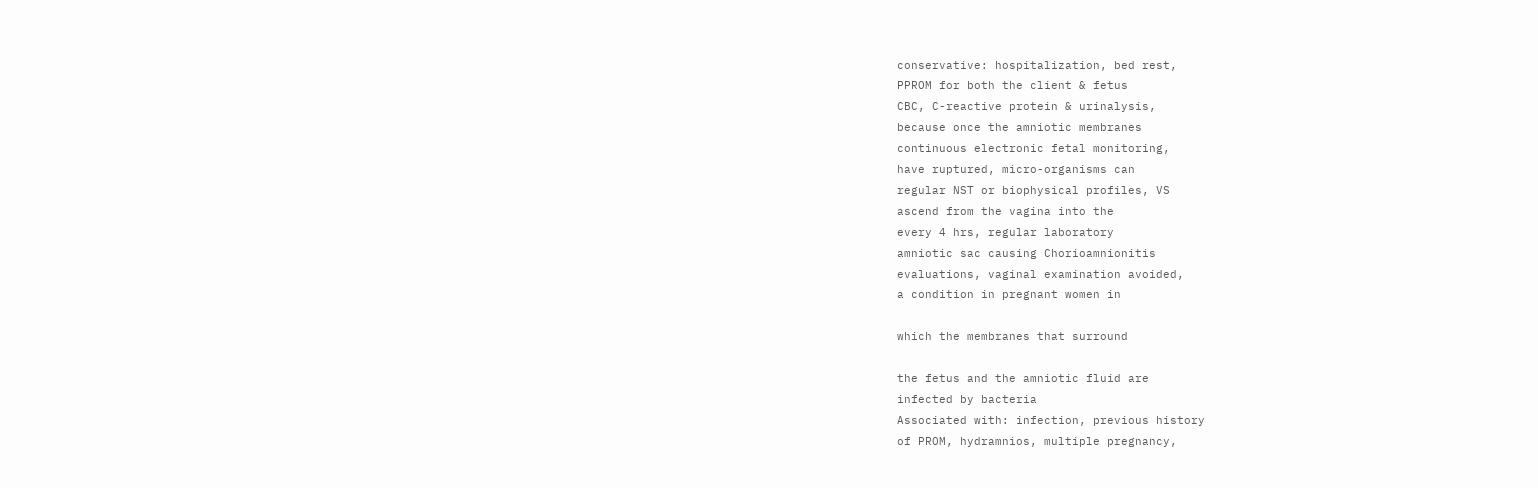conservative: hospitalization, bed rest,
PPROM for both the client & fetus
CBC, C-reactive protein & urinalysis,
because once the amniotic membranes
continuous electronic fetal monitoring,
have ruptured, micro-organisms can
regular NST or biophysical profiles, VS
ascend from the vagina into the
every 4 hrs, regular laboratory
amniotic sac causing Chorioamnionitis
evaluations, vaginal examination avoided,
a condition in pregnant women in

which the membranes that surround

the fetus and the amniotic fluid are
infected by bacteria
Associated with: infection, previous history
of PROM, hydramnios, multiple pregnancy,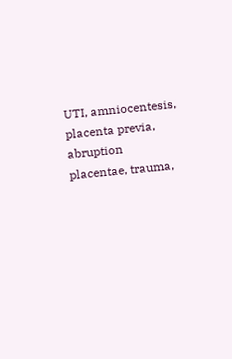UTI, amniocentesis, placenta previa,
abruption placentae, trauma,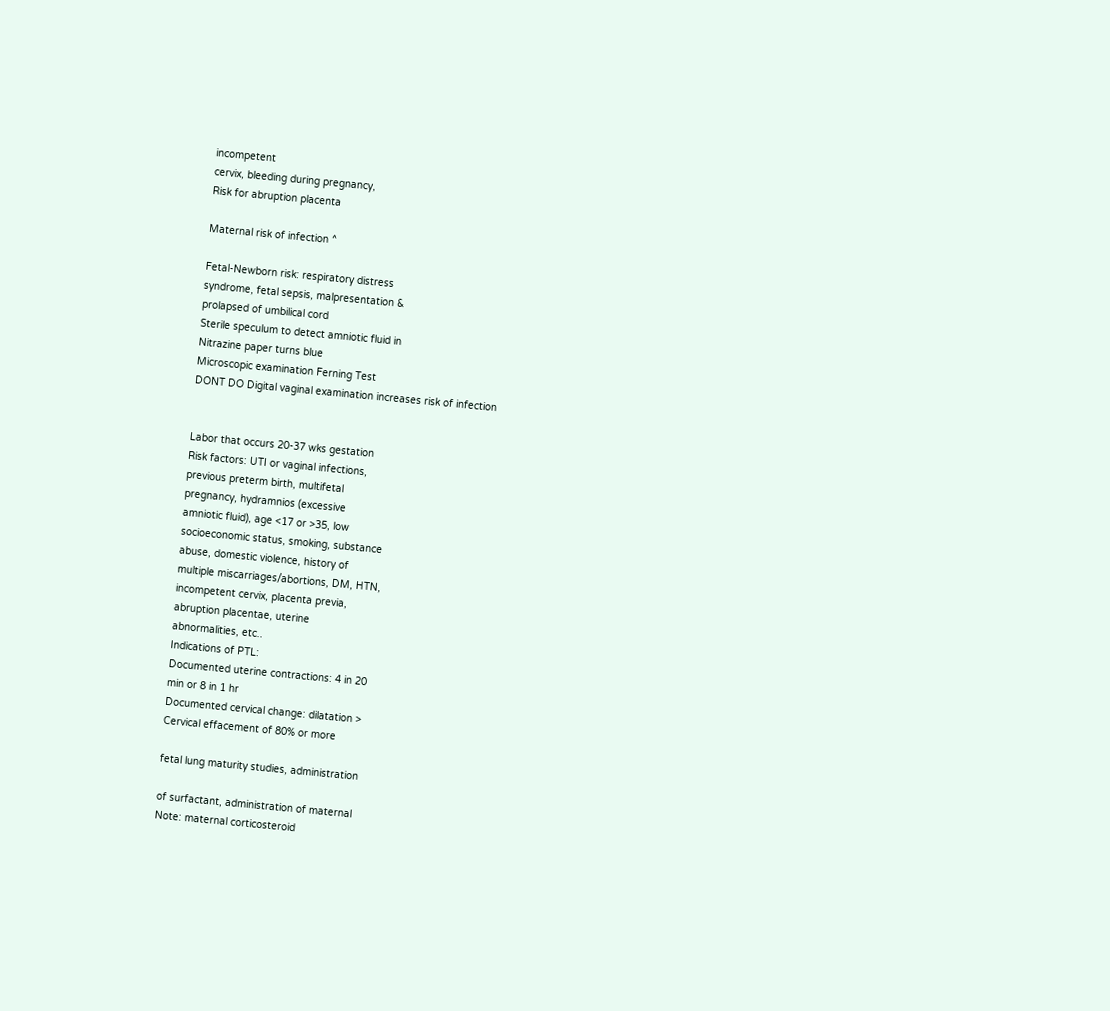incompetent
cervix, bleeding during pregnancy,
Risk for abruption placenta

Maternal risk of infection ^

Fetal-Newborn risk: respiratory distress
syndrome, fetal sepsis, malpresentation &
prolapsed of umbilical cord
Sterile speculum to detect amniotic fluid in
Nitrazine paper turns blue
Microscopic examination Ferning Test
DONT DO Digital vaginal examination increases risk of infection


Labor that occurs 20-37 wks gestation
Risk factors: UTI or vaginal infections,
previous preterm birth, multifetal
pregnancy, hydramnios (excessive
amniotic fluid), age <17 or >35, low
socioeconomic status, smoking, substance
abuse, domestic violence, history of
multiple miscarriages/abortions, DM, HTN,
incompetent cervix, placenta previa,
abruption placentae, uterine
abnormalities, etc..
Indications of PTL:
Documented uterine contractions: 4 in 20
min or 8 in 1 hr
Documented cervical change: dilatation >
Cervical effacement of 80% or more

fetal lung maturity studies, administration

of surfactant, administration of maternal
Note: maternal corticosteroid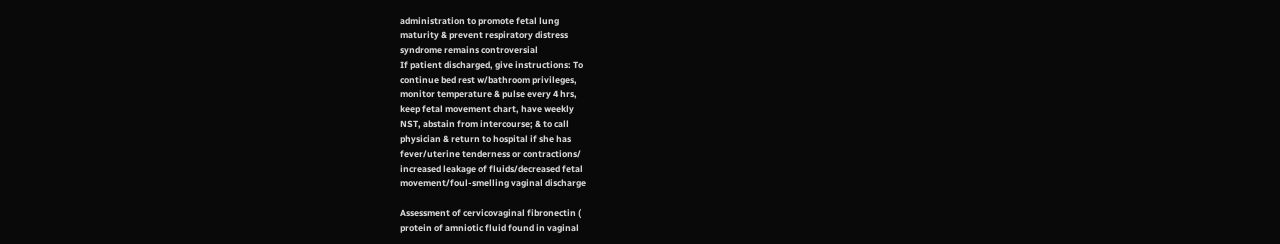administration to promote fetal lung
maturity & prevent respiratory distress
syndrome remains controversial
If patient discharged, give instructions: To
continue bed rest w/bathroom privileges,
monitor temperature & pulse every 4 hrs,
keep fetal movement chart, have weekly
NST, abstain from intercourse; & to call
physician & return to hospital if she has
fever/uterine tenderness or contractions/
increased leakage of fluids/decreased fetal
movement/foul-smelling vaginal discharge

Assessment of cervicovaginal fibronectin (
protein of amniotic fluid found in vaginal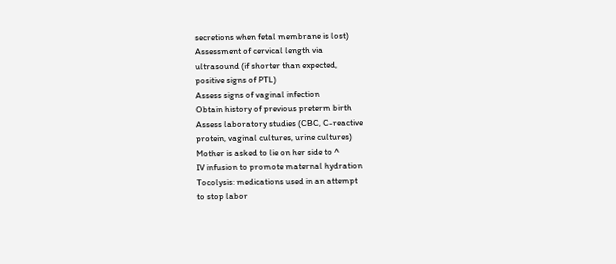secretions when fetal membrane is lost)
Assessment of cervical length via
ultrasound (if shorter than expected,
positive signs of PTL)
Assess signs of vaginal infection
Obtain history of previous preterm birth
Assess laboratory studies (CBC, C-reactive
protein, vaginal cultures, urine cultures)
Mother is asked to lie on her side to ^
IV infusion to promote maternal hydration
Tocolysis: medications used in an attempt
to stop labor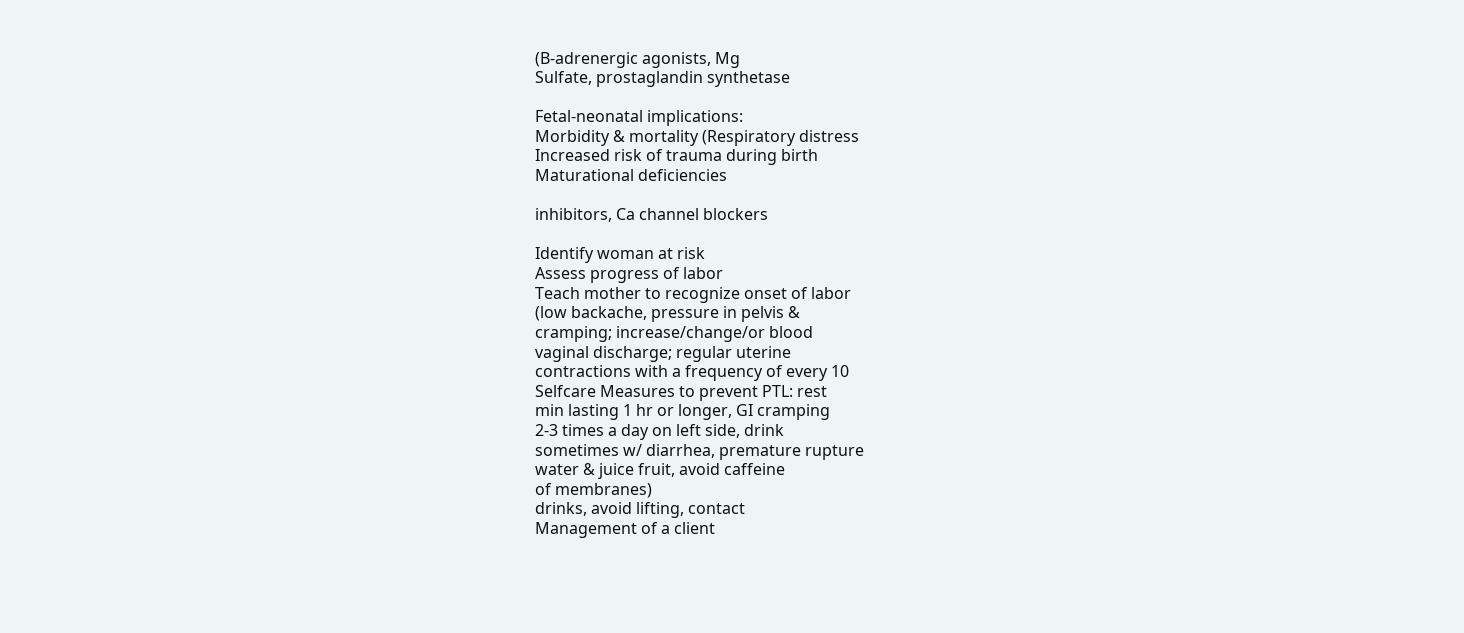(B-adrenergic agonists, Mg
Sulfate, prostaglandin synthetase

Fetal-neonatal implications:
Morbidity & mortality (Respiratory distress
Increased risk of trauma during birth
Maturational deficiencies

inhibitors, Ca channel blockers

Identify woman at risk
Assess progress of labor
Teach mother to recognize onset of labor
(low backache, pressure in pelvis &
cramping; increase/change/or blood
vaginal discharge; regular uterine
contractions with a frequency of every 10
Selfcare Measures to prevent PTL: rest
min lasting 1 hr or longer, GI cramping
2-3 times a day on left side, drink
sometimes w/ diarrhea, premature rupture
water & juice fruit, avoid caffeine
of membranes)
drinks, avoid lifting, contact
Management of a client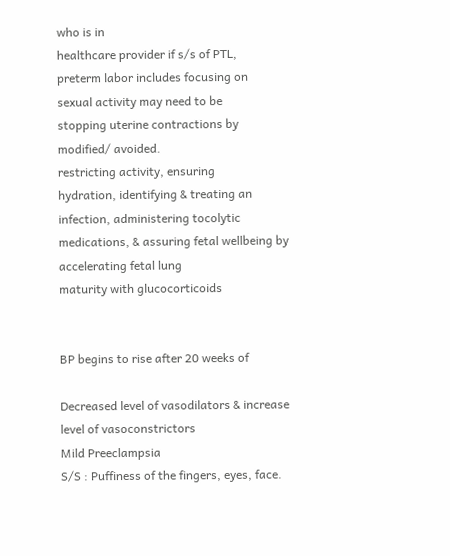who is in
healthcare provider if s/s of PTL,
preterm labor includes focusing on
sexual activity may need to be
stopping uterine contractions by
modified/ avoided.
restricting activity, ensuring
hydration, identifying & treating an
infection, administering tocolytic
medications, & assuring fetal wellbeing by accelerating fetal lung
maturity with glucocorticoids


BP begins to rise after 20 weeks of

Decreased level of vasodilators & increase
level of vasoconstrictors
Mild Preeclampsia
S/S : Puffiness of the fingers, eyes, face.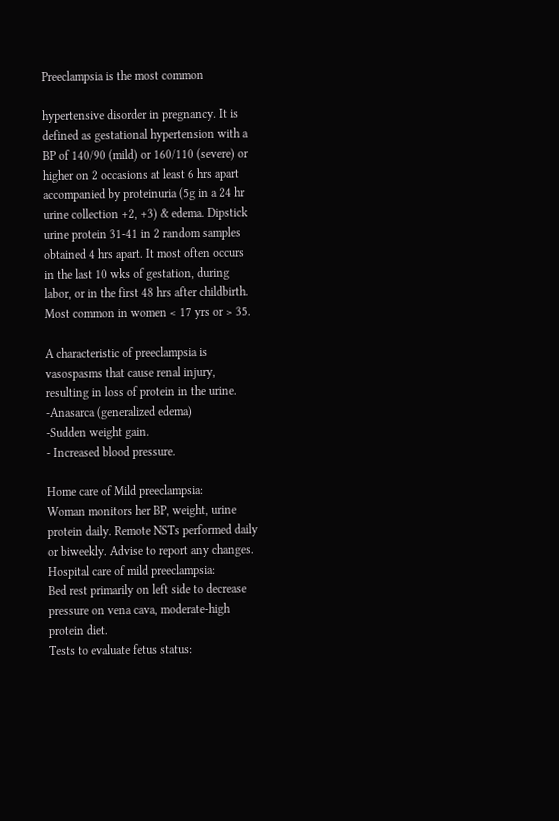Preeclampsia is the most common

hypertensive disorder in pregnancy. It is
defined as gestational hypertension with a
BP of 140/90 (mild) or 160/110 (severe) or
higher on 2 occasions at least 6 hrs apart
accompanied by proteinuria (5g in a 24 hr
urine collection +2, +3) & edema. Dipstick
urine protein 31-41 in 2 random samples
obtained 4 hrs apart. It most often occurs
in the last 10 wks of gestation, during
labor, or in the first 48 hrs after childbirth.
Most common in women < 17 yrs or > 35.

A characteristic of preeclampsia is
vasospasms that cause renal injury,
resulting in loss of protein in the urine.
-Anasarca (generalized edema)
-Sudden weight gain.
- Increased blood pressure.

Home care of Mild preeclampsia:
Woman monitors her BP, weight, urine
protein daily. Remote NSTs performed daily
or biweekly. Advise to report any changes.
Hospital care of mild preeclampsia:
Bed rest primarily on left side to decrease
pressure on vena cava, moderate-high
protein diet.
Tests to evaluate fetus status: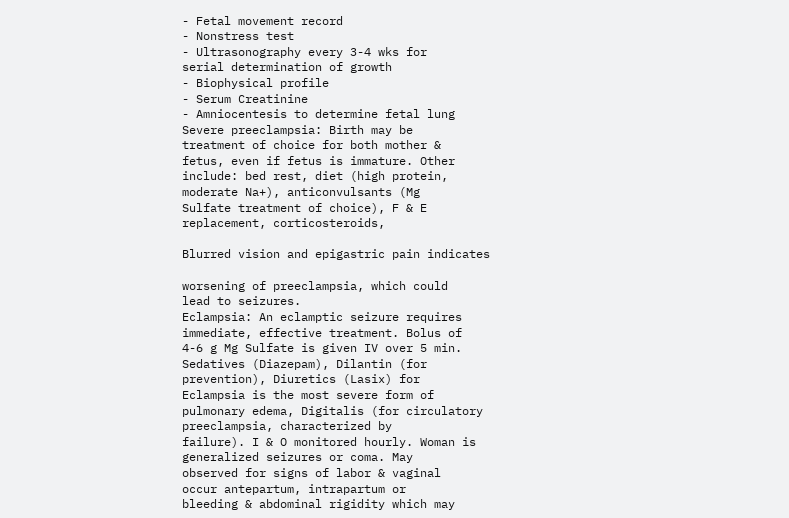- Fetal movement record
- Nonstress test
- Ultrasonography every 3-4 wks for
serial determination of growth
- Biophysical profile
- Serum Creatinine
- Amniocentesis to determine fetal lung
Severe preeclampsia: Birth may be
treatment of choice for both mother &
fetus, even if fetus is immature. Other
include: bed rest, diet (high protein,
moderate Na+), anticonvulsants (Mg
Sulfate treatment of choice), F & E
replacement, corticosteroids,

Blurred vision and epigastric pain indicates

worsening of preeclampsia, which could
lead to seizures.
Eclampsia: An eclamptic seizure requires
immediate, effective treatment. Bolus of
4-6 g Mg Sulfate is given IV over 5 min.
Sedatives (Diazepam), Dilantin (for
prevention), Diuretics (Lasix) for
Eclampsia is the most severe form of
pulmonary edema, Digitalis (for circulatory
preeclampsia, characterized by
failure). I & O monitored hourly. Woman is
generalized seizures or coma. May
observed for signs of labor & vaginal
occur antepartum, intrapartum or
bleeding & abdominal rigidity which may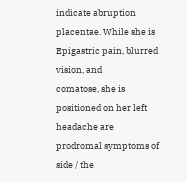indicate abruption placentae. While she is
Epigastric pain, blurred vision, and
comatose, she is positioned on her left
headache are prodromal symptoms of
side / the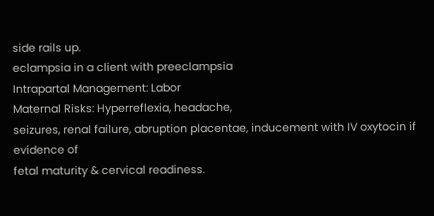side rails up.
eclampsia in a client with preeclampsia
Intrapartal Management: Labor
Maternal Risks: Hyperreflexia, headache,
seizures, renal failure, abruption placentae, inducement with IV oxytocin if evidence of
fetal maturity & cervical readiness.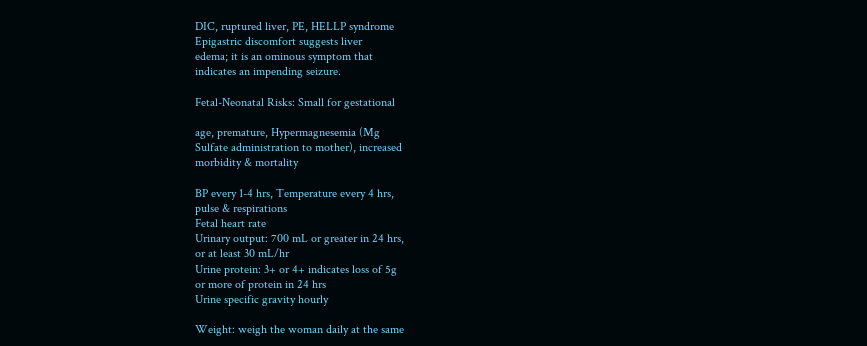DIC, ruptured liver, PE, HELLP syndrome
Epigastric discomfort suggests liver
edema; it is an ominous symptom that
indicates an impending seizure.

Fetal-Neonatal Risks: Small for gestational

age, premature, Hypermagnesemia (Mg
Sulfate administration to mother), increased
morbidity & mortality

BP every 1-4 hrs, Temperature every 4 hrs,
pulse & respirations
Fetal heart rate
Urinary output: 700 mL or greater in 24 hrs,
or at least 30 mL/hr
Urine protein: 3+ or 4+ indicates loss of 5g
or more of protein in 24 hrs
Urine specific gravity hourly

Weight: weigh the woman daily at the same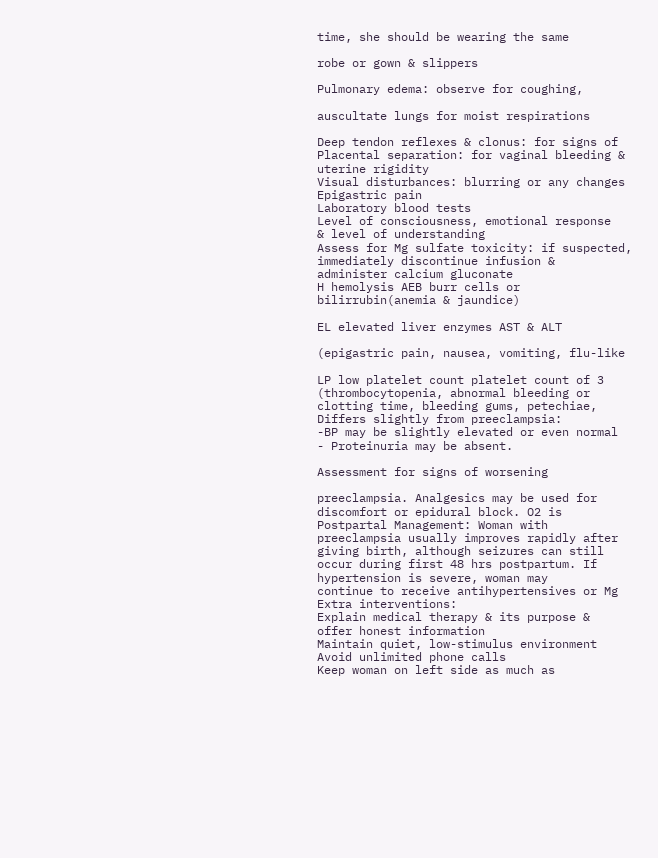time, she should be wearing the same

robe or gown & slippers

Pulmonary edema: observe for coughing,

auscultate lungs for moist respirations

Deep tendon reflexes & clonus: for signs of
Placental separation: for vaginal bleeding &
uterine rigidity
Visual disturbances: blurring or any changes
Epigastric pain
Laboratory blood tests
Level of consciousness, emotional response
& level of understanding
Assess for Mg sulfate toxicity: if suspected,
immediately discontinue infusion &
administer calcium gluconate
H hemolysis AEB burr cells or
bilirrubin(anemia & jaundice)

EL elevated liver enzymes AST & ALT

(epigastric pain, nausea, vomiting, flu-like

LP low platelet count platelet count of 3
(thrombocytopenia, abnormal bleeding or
clotting time, bleeding gums, petechiae,
Differs slightly from preeclampsia:
-BP may be slightly elevated or even normal
- Proteinuria may be absent.

Assessment for signs of worsening

preeclampsia. Analgesics may be used for
discomfort or epidural block. O2 is
Postpartal Management: Woman with
preeclampsia usually improves rapidly after
giving birth, although seizures can still
occur during first 48 hrs postpartum. If
hypertension is severe, woman may
continue to receive antihypertensives or Mg
Extra interventions:
Explain medical therapy & its purpose &
offer honest information
Maintain quiet, low-stimulus environment
Avoid unlimited phone calls
Keep woman on left side as much as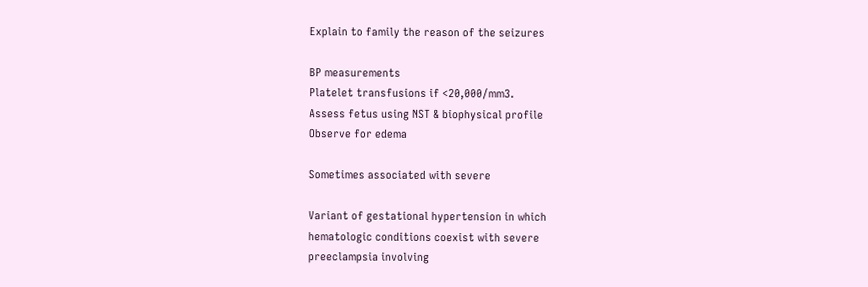Explain to family the reason of the seizures

BP measurements
Platelet transfusions if <20,000/mm3.
Assess fetus using NST & biophysical profile
Observe for edema

Sometimes associated with severe

Variant of gestational hypertension in which
hematologic conditions coexist with severe
preeclampsia involving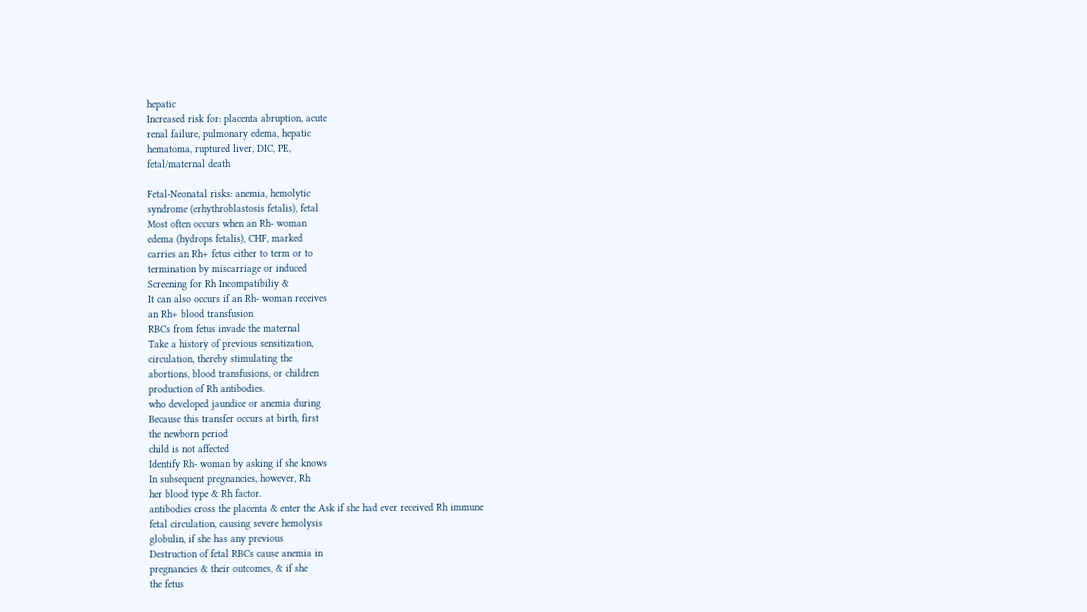hepatic
Increased risk for: placenta abruption, acute
renal failure, pulmonary edema, hepatic
hematoma, ruptured liver, DIC, PE,
fetal/maternal death

Fetal-Neonatal risks: anemia, hemolytic
syndrome (erhythroblastosis fetalis), fetal
Most often occurs when an Rh- woman
edema (hydrops fetalis), CHF, marked
carries an Rh+ fetus either to term or to
termination by miscarriage or induced
Screening for Rh Incompatibiliy &
It can also occurs if an Rh- woman receives
an Rh+ blood transfusion
RBCs from fetus invade the maternal
Take a history of previous sensitization,
circulation, thereby stimulating the
abortions, blood transfusions, or children
production of Rh antibodies.
who developed jaundice or anemia during
Because this transfer occurs at birth, first
the newborn period
child is not affected
Identify Rh- woman by asking if she knows
In subsequent pregnancies, however, Rh
her blood type & Rh factor.
antibodies cross the placenta & enter the Ask if she had ever received Rh immune
fetal circulation, causing severe hemolysis
globulin, if she has any previous
Destruction of fetal RBCs cause anemia in
pregnancies & their outcomes, & if she
the fetus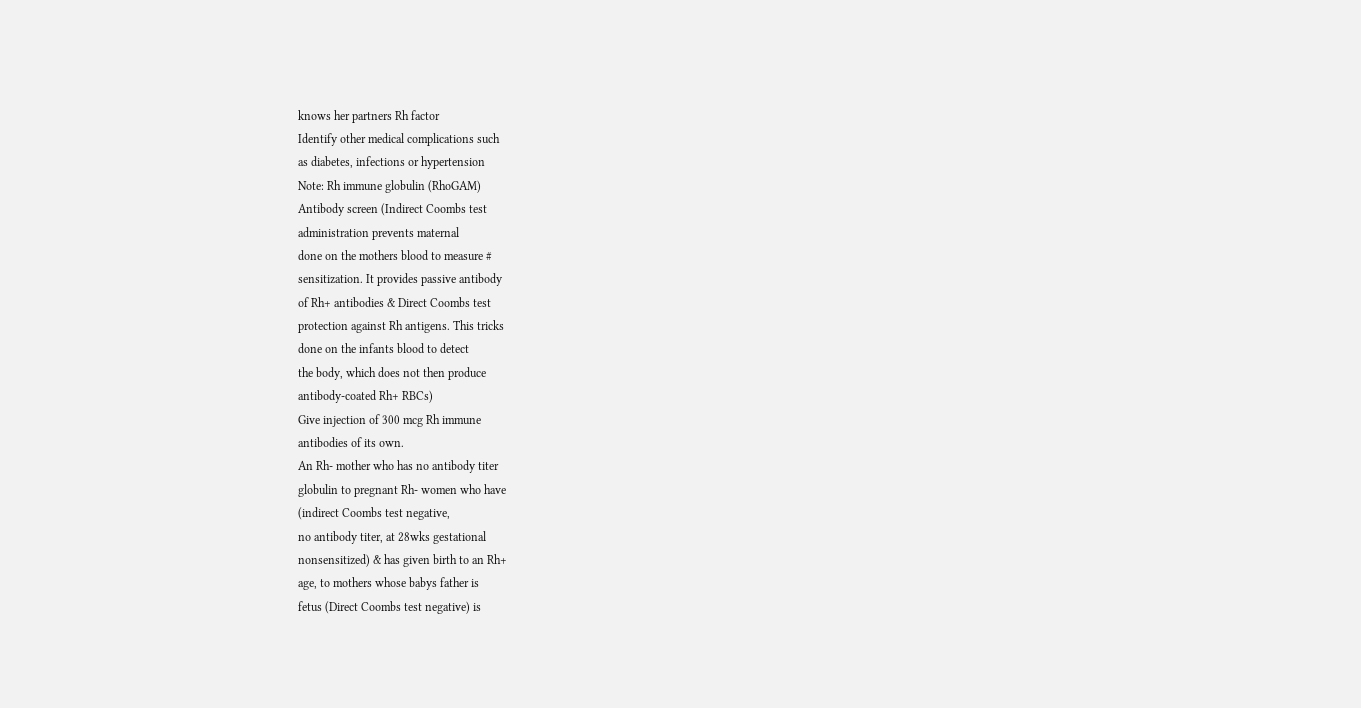knows her partners Rh factor
Identify other medical complications such
as diabetes, infections or hypertension
Note: Rh immune globulin (RhoGAM)
Antibody screen (Indirect Coombs test
administration prevents maternal
done on the mothers blood to measure #
sensitization. It provides passive antibody
of Rh+ antibodies & Direct Coombs test
protection against Rh antigens. This tricks
done on the infants blood to detect
the body, which does not then produce
antibody-coated Rh+ RBCs)
Give injection of 300 mcg Rh immune
antibodies of its own.
An Rh- mother who has no antibody titer
globulin to pregnant Rh- women who have
(indirect Coombs test negative,
no antibody titer, at 28wks gestational
nonsensitized) & has given birth to an Rh+
age, to mothers whose babys father is
fetus (Direct Coombs test negative) is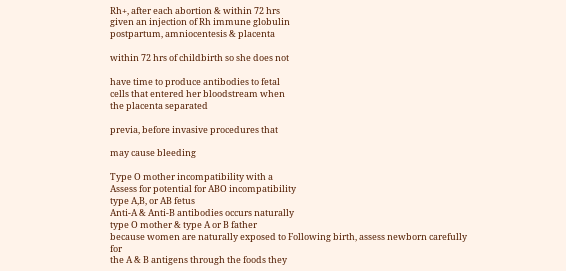Rh+, after each abortion & within 72 hrs
given an injection of Rh immune globulin
postpartum, amniocentesis & placenta

within 72 hrs of childbirth so she does not

have time to produce antibodies to fetal
cells that entered her bloodstream when
the placenta separated

previa, before invasive procedures that

may cause bleeding

Type O mother incompatibility with a
Assess for potential for ABO incompatibility
type A,B, or AB fetus
Anti-A & Anti-B antibodies occurs naturally
type O mother & type A or B father
because women are naturally exposed to Following birth, assess newborn carefully for
the A & B antigens through the foods they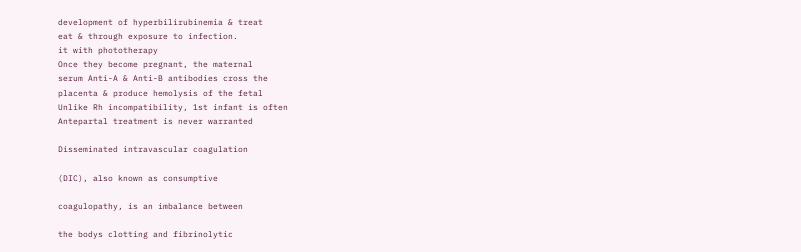development of hyperbilirubinemia & treat
eat & through exposure to infection.
it with phototherapy
Once they become pregnant, the maternal
serum Anti-A & Anti-B antibodies cross the
placenta & produce hemolysis of the fetal
Unlike Rh incompatibility, 1st infant is often
Antepartal treatment is never warranted

Disseminated intravascular coagulation

(DIC), also known as consumptive

coagulopathy, is an imbalance between

the bodys clotting and fibrinolytic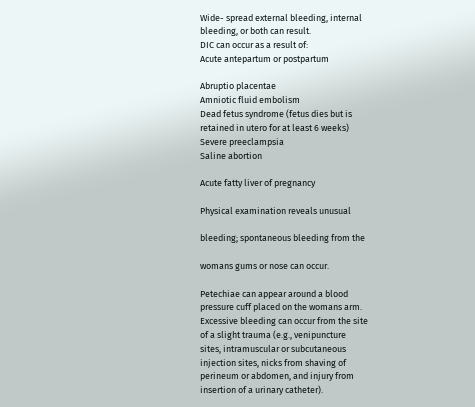Wide- spread external bleeding, internal
bleeding, or both can result.
DIC can occur as a result of:
Acute antepartum or postpartum

Abruptio placentae
Amniotic fluid embolism
Dead fetus syndrome (fetus dies but is
retained in utero for at least 6 weeks)
Severe preeclampsia
Saline abortion

Acute fatty liver of pregnancy

Physical examination reveals unusual

bleeding; spontaneous bleeding from the

womans gums or nose can occur.

Petechiae can appear around a blood
pressure cuff placed on the womans arm.
Excessive bleeding can occur from the site
of a slight trauma (e.g., venipuncture
sites, intramuscular or subcutaneous
injection sites, nicks from shaving of
perineum or abdomen, and injury from
insertion of a urinary catheter).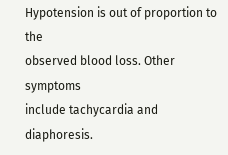Hypotension is out of proportion to the
observed blood loss. Other symptoms
include tachycardia and diaphoresis.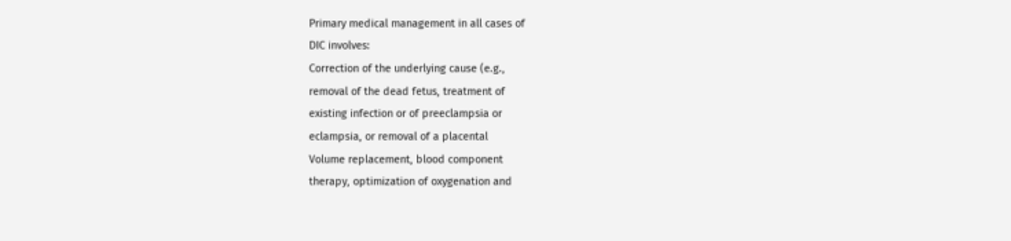Primary medical management in all cases of
DIC involves:
Correction of the underlying cause (e.g.,
removal of the dead fetus, treatment of
existing infection or of preeclampsia or
eclampsia, or removal of a placental
Volume replacement, blood component
therapy, optimization of oxygenation and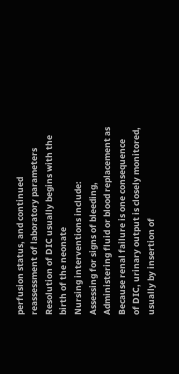perfusion status, and continued
reassessment of laboratory parameters
Resolution of DIC usually begins with the
birth of the neonate
Nursing interventions include:
Assessing for signs of bleeding,
Administering fluid or blood replacement as
Because renal failure is one consequence
of DIC, urinary output is closely monitored,
usually by insertion of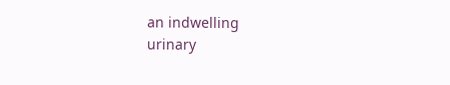an indwelling
urinary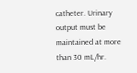catheter. Urinary output must be
maintained at more than 30 mL/hr.